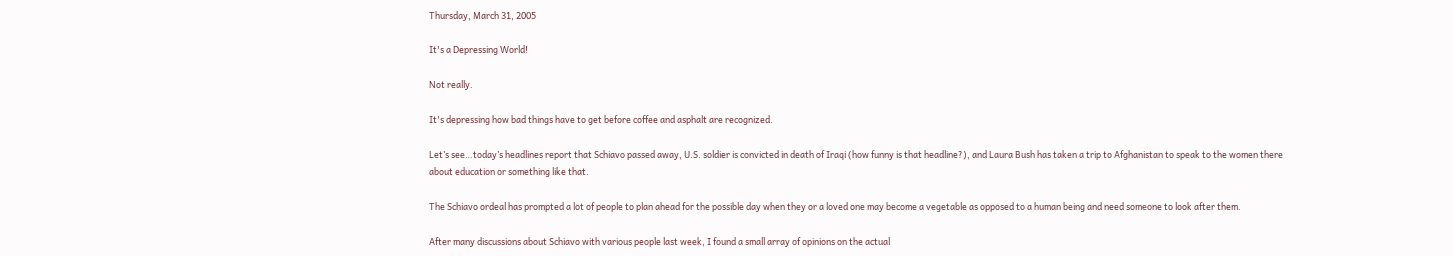Thursday, March 31, 2005

It's a Depressing World!

Not really.

It's depressing how bad things have to get before coffee and asphalt are recognized.

Let’s see…today’s headlines report that Schiavo passed away, U.S. soldier is convicted in death of Iraqi (how funny is that headline?), and Laura Bush has taken a trip to Afghanistan to speak to the women there about education or something like that.

The Schiavo ordeal has prompted a lot of people to plan ahead for the possible day when they or a loved one may become a vegetable as opposed to a human being and need someone to look after them.

After many discussions about Schiavo with various people last week, I found a small array of opinions on the actual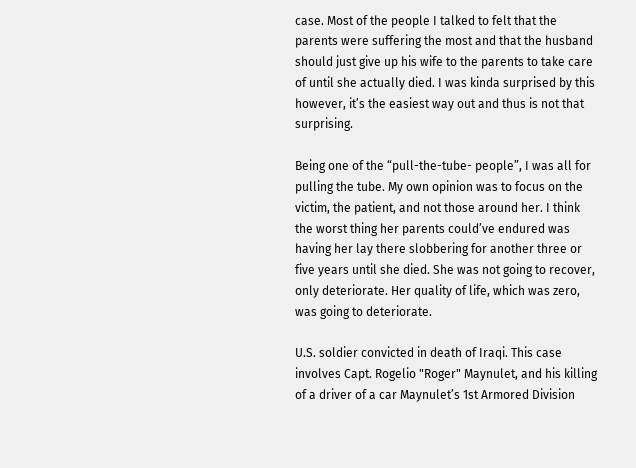case. Most of the people I talked to felt that the parents were suffering the most and that the husband should just give up his wife to the parents to take care of until she actually died. I was kinda surprised by this however, it’s the easiest way out and thus is not that surprising.

Being one of the “pull-the-tube- people”, I was all for pulling the tube. My own opinion was to focus on the victim, the patient, and not those around her. I think the worst thing her parents could’ve endured was having her lay there slobbering for another three or five years until she died. She was not going to recover, only deteriorate. Her quality of life, which was zero, was going to deteriorate.

U.S. soldier convicted in death of Iraqi. This case involves Capt. Rogelio "Roger" Maynulet, and his killing of a driver of a car Maynulet’s 1st Armored Division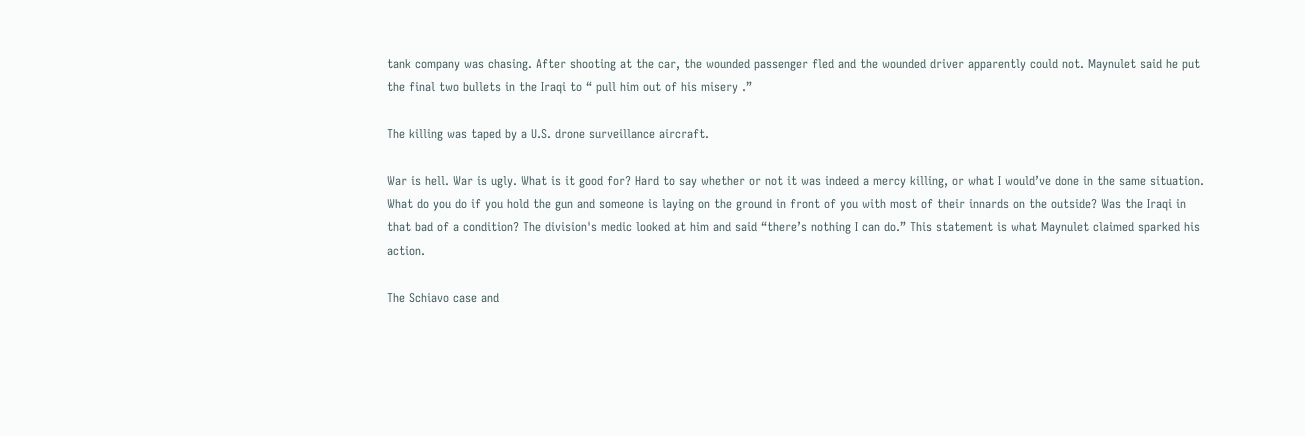tank company was chasing. After shooting at the car, the wounded passenger fled and the wounded driver apparently could not. Maynulet said he put the final two bullets in the Iraqi to “ pull him out of his misery .”

The killing was taped by a U.S. drone surveillance aircraft.

War is hell. War is ugly. What is it good for? Hard to say whether or not it was indeed a mercy killing, or what I would’ve done in the same situation. What do you do if you hold the gun and someone is laying on the ground in front of you with most of their innards on the outside? Was the Iraqi in that bad of a condition? The division's medic looked at him and said “there’s nothing I can do.” This statement is what Maynulet claimed sparked his action.

The Schiavo case and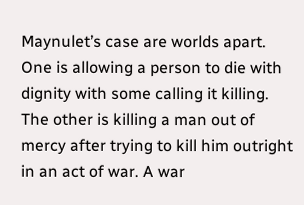Maynulet’s case are worlds apart. One is allowing a person to die with dignity with some calling it killing. The other is killing a man out of mercy after trying to kill him outright in an act of war. A war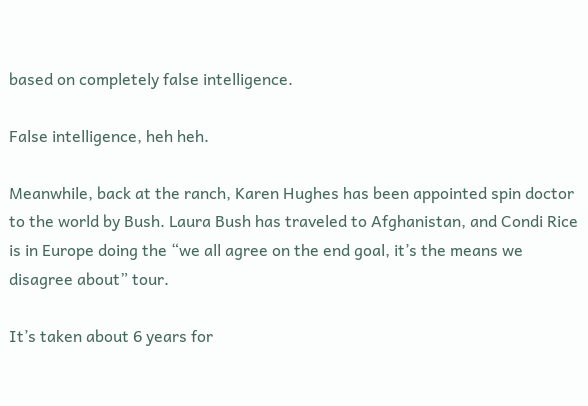based on completely false intelligence.

False intelligence, heh heh.

Meanwhile, back at the ranch, Karen Hughes has been appointed spin doctor to the world by Bush. Laura Bush has traveled to Afghanistan, and Condi Rice is in Europe doing the “we all agree on the end goal, it’s the means we disagree about” tour.

It’s taken about 6 years for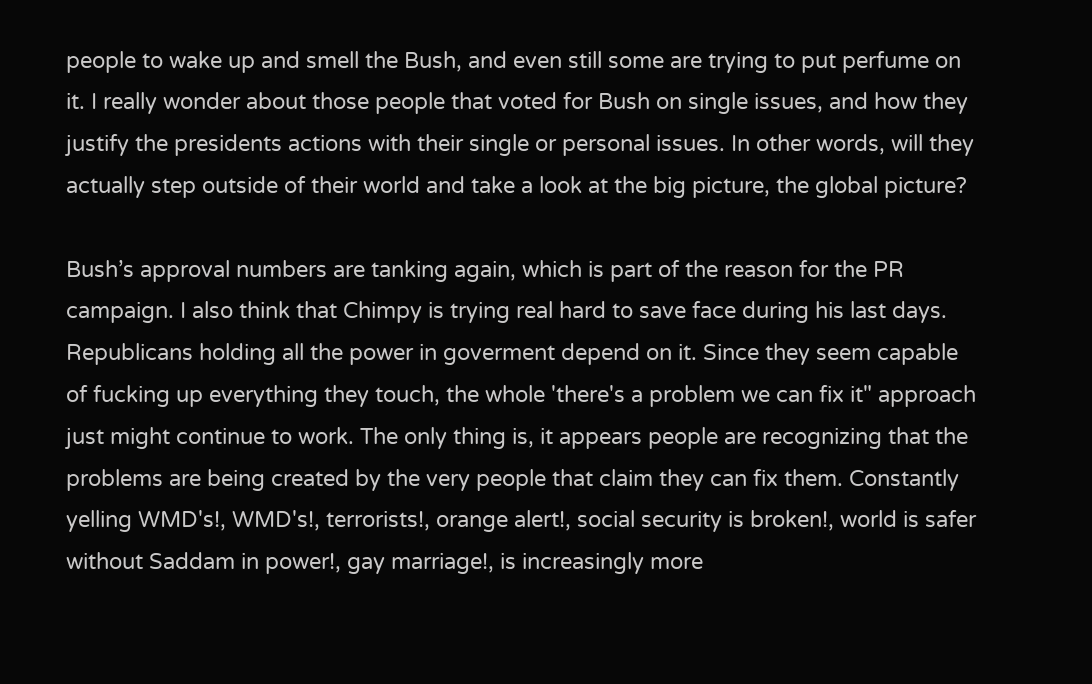people to wake up and smell the Bush, and even still some are trying to put perfume on it. I really wonder about those people that voted for Bush on single issues, and how they justify the presidents actions with their single or personal issues. In other words, will they actually step outside of their world and take a look at the big picture, the global picture?

Bush’s approval numbers are tanking again, which is part of the reason for the PR campaign. I also think that Chimpy is trying real hard to save face during his last days. Republicans holding all the power in goverment depend on it. Since they seem capable of fucking up everything they touch, the whole 'there's a problem we can fix it" approach just might continue to work. The only thing is, it appears people are recognizing that the problems are being created by the very people that claim they can fix them. Constantly yelling WMD's!, WMD's!, terrorists!, orange alert!, social security is broken!, world is safer without Saddam in power!, gay marriage!, is increasingly more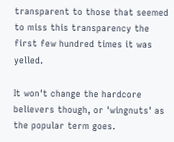transparent to those that seemed to miss this transparency the first few hundred times it was yelled.

It won't change the hardcore believers though, or 'wingnuts' as the popular term goes.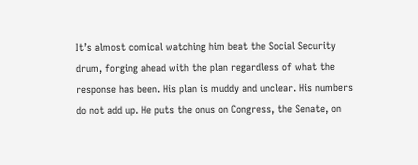It’s almost comical watching him beat the Social Security drum, forging ahead with the plan regardless of what the response has been. His plan is muddy and unclear. His numbers do not add up. He puts the onus on Congress, the Senate, on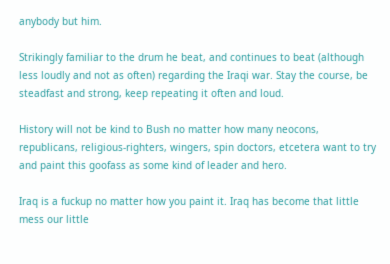anybody but him.

Strikingly familiar to the drum he beat, and continues to beat (although less loudly and not as often) regarding the Iraqi war. Stay the course, be steadfast and strong, keep repeating it often and loud.

History will not be kind to Bush no matter how many neocons, republicans, religious-righters, wingers, spin doctors, etcetera want to try and paint this goofass as some kind of leader and hero.

Iraq is a fuckup no matter how you paint it. Iraq has become that little mess our little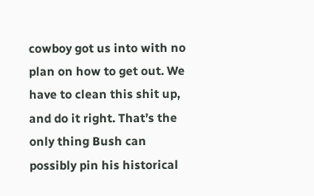cowboy got us into with no plan on how to get out. We have to clean this shit up, and do it right. That’s the only thing Bush can possibly pin his historical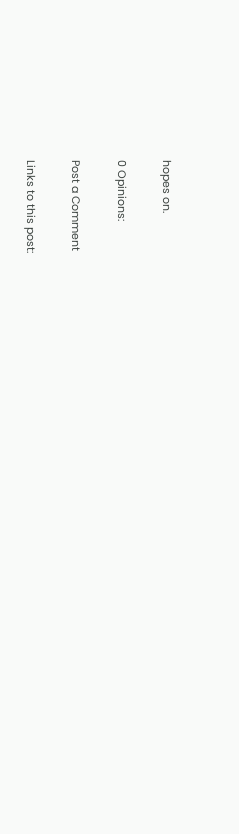hopes on.

0 Opinions:

Post a Comment

Links to this post: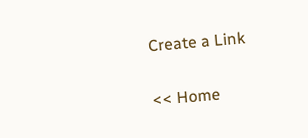Create a Link

<< Home